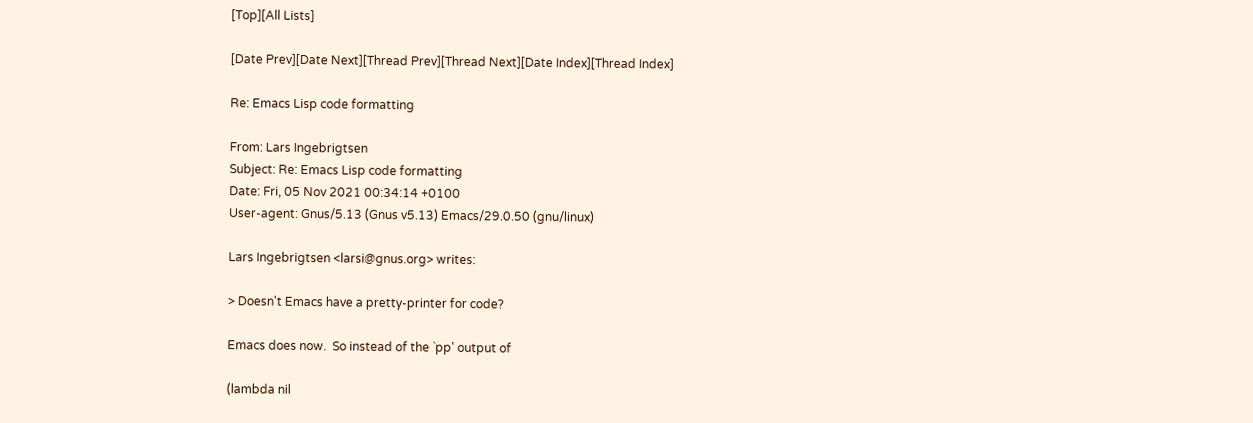[Top][All Lists]

[Date Prev][Date Next][Thread Prev][Thread Next][Date Index][Thread Index]

Re: Emacs Lisp code formatting

From: Lars Ingebrigtsen
Subject: Re: Emacs Lisp code formatting
Date: Fri, 05 Nov 2021 00:34:14 +0100
User-agent: Gnus/5.13 (Gnus v5.13) Emacs/29.0.50 (gnu/linux)

Lars Ingebrigtsen <larsi@gnus.org> writes:

> Doesn't Emacs have a pretty-printer for code?

Emacs does now.  So instead of the `pp' output of

(lambda nil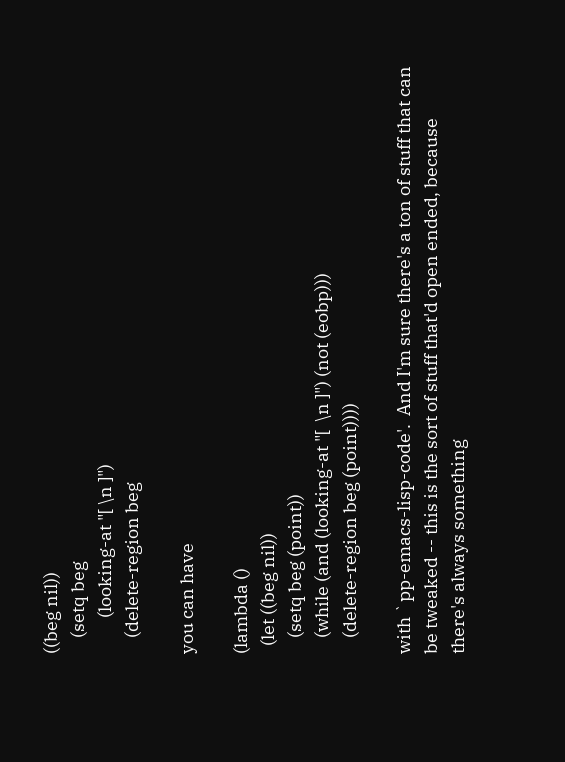((beg nil))
    (setq beg
         (looking-at "[ \n ]")
    (delete-region beg

you can have

(lambda ()
  (let ((beg nil))
    (setq beg (point))
    (while (and (looking-at "[  \n ]") (not (eobp)))
    (delete-region beg (point))))

with `pp-emacs-lisp-code'.  And I'm sure there's a ton of stuff that can
be tweaked -- this is the sort of stuff that'd open ended, because
there's always something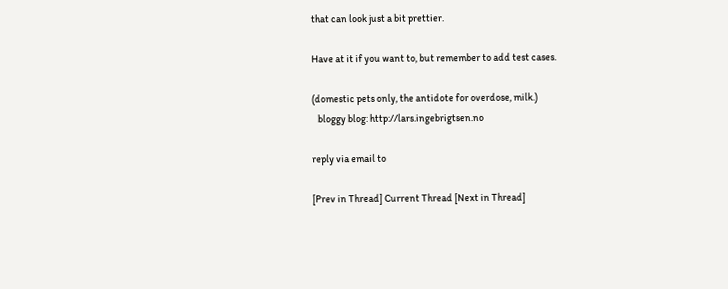that can look just a bit prettier.

Have at it if you want to, but remember to add test cases.

(domestic pets only, the antidote for overdose, milk.)
   bloggy blog: http://lars.ingebrigtsen.no

reply via email to

[Prev in Thread] Current Thread [Next in Thread]